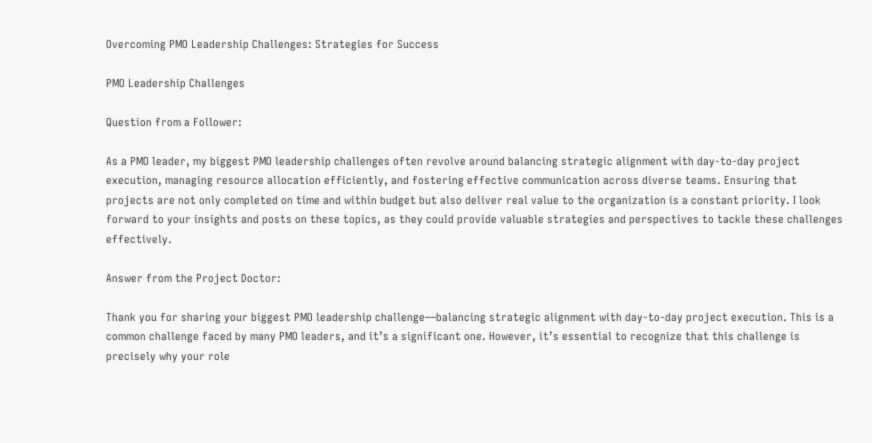Overcoming PMO Leadership Challenges: Strategies for Success

PMO Leadership Challenges

Question from a Follower:

As a PMO leader, my biggest PMO leadership challenges often revolve around balancing strategic alignment with day-to-day project execution, managing resource allocation efficiently, and fostering effective communication across diverse teams. Ensuring that projects are not only completed on time and within budget but also deliver real value to the organization is a constant priority. I look forward to your insights and posts on these topics, as they could provide valuable strategies and perspectives to tackle these challenges effectively.

Answer from the Project Doctor:

Thank you for sharing your biggest PMO leadership challenge—balancing strategic alignment with day-to-day project execution. This is a common challenge faced by many PMO leaders, and it’s a significant one. However, it’s essential to recognize that this challenge is precisely why your role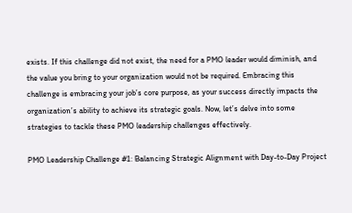exists. If this challenge did not exist, the need for a PMO leader would diminish, and the value you bring to your organization would not be required. Embracing this challenge is embracing your job’s core purpose, as your success directly impacts the organization’s ability to achieve its strategic goals. Now, let’s delve into some strategies to tackle these PMO leadership challenges effectively.

PMO Leadership Challenge #1: Balancing Strategic Alignment with Day-to-Day Project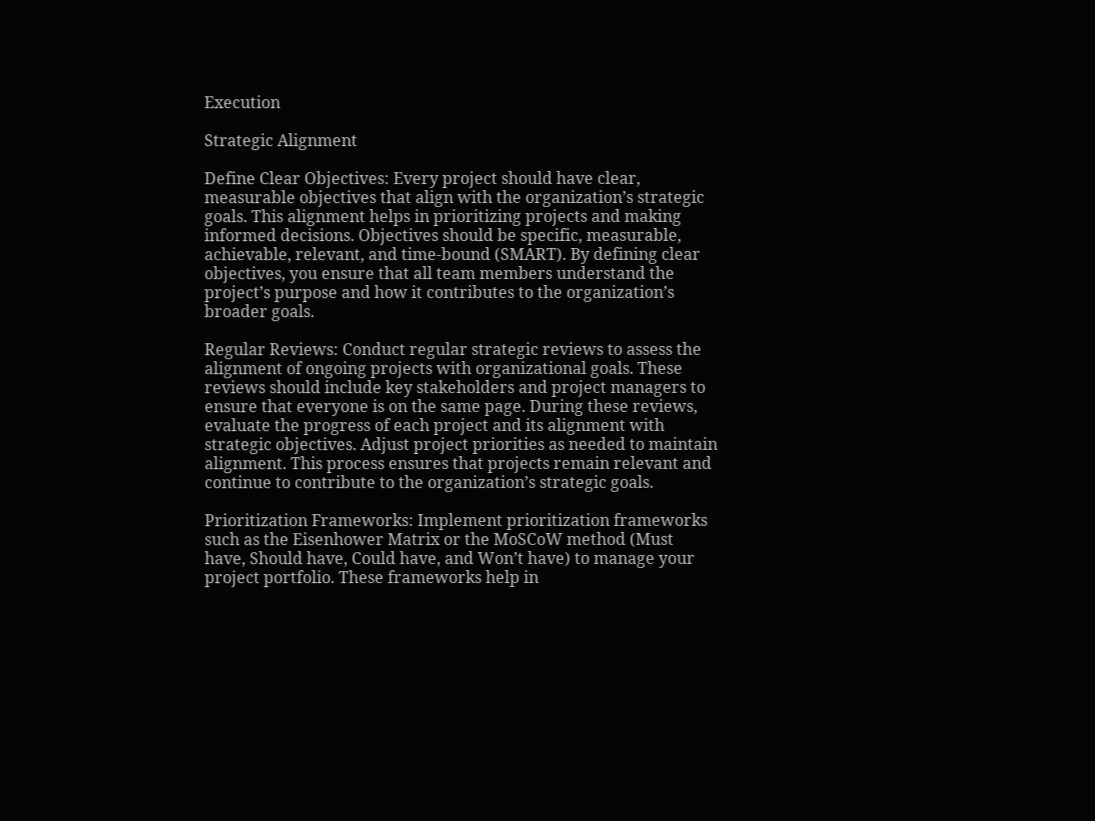Execution

Strategic Alignment

Define Clear Objectives: Every project should have clear, measurable objectives that align with the organization’s strategic goals. This alignment helps in prioritizing projects and making informed decisions. Objectives should be specific, measurable, achievable, relevant, and time-bound (SMART). By defining clear objectives, you ensure that all team members understand the project’s purpose and how it contributes to the organization’s broader goals.

Regular Reviews: Conduct regular strategic reviews to assess the alignment of ongoing projects with organizational goals. These reviews should include key stakeholders and project managers to ensure that everyone is on the same page. During these reviews, evaluate the progress of each project and its alignment with strategic objectives. Adjust project priorities as needed to maintain alignment. This process ensures that projects remain relevant and continue to contribute to the organization’s strategic goals.

Prioritization Frameworks: Implement prioritization frameworks such as the Eisenhower Matrix or the MoSCoW method (Must have, Should have, Could have, and Won’t have) to manage your project portfolio. These frameworks help in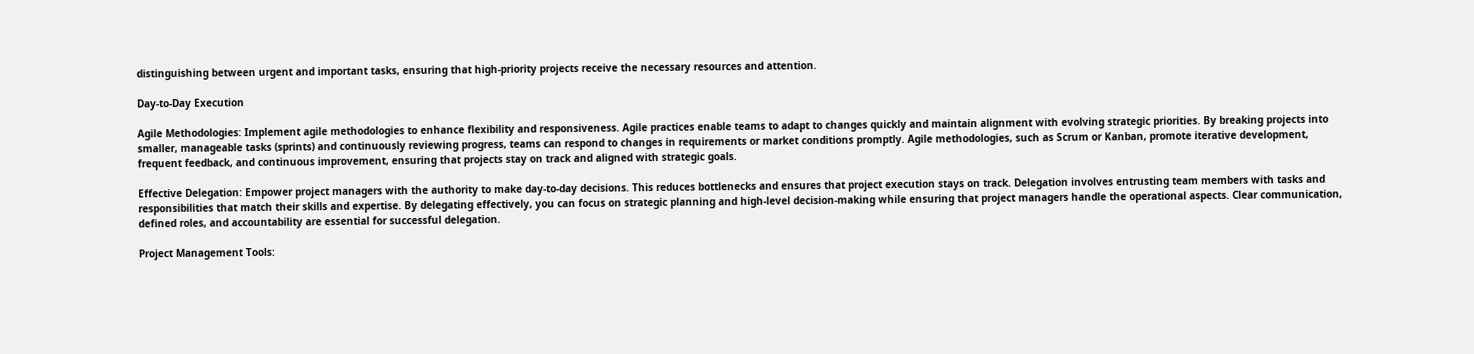distinguishing between urgent and important tasks, ensuring that high-priority projects receive the necessary resources and attention.

Day-to-Day Execution

Agile Methodologies: Implement agile methodologies to enhance flexibility and responsiveness. Agile practices enable teams to adapt to changes quickly and maintain alignment with evolving strategic priorities. By breaking projects into smaller, manageable tasks (sprints) and continuously reviewing progress, teams can respond to changes in requirements or market conditions promptly. Agile methodologies, such as Scrum or Kanban, promote iterative development, frequent feedback, and continuous improvement, ensuring that projects stay on track and aligned with strategic goals.

Effective Delegation: Empower project managers with the authority to make day-to-day decisions. This reduces bottlenecks and ensures that project execution stays on track. Delegation involves entrusting team members with tasks and responsibilities that match their skills and expertise. By delegating effectively, you can focus on strategic planning and high-level decision-making while ensuring that project managers handle the operational aspects. Clear communication, defined roles, and accountability are essential for successful delegation.

Project Management Tools: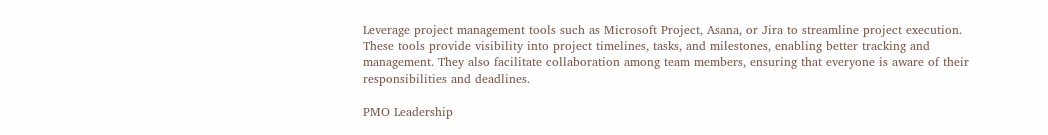Leverage project management tools such as Microsoft Project, Asana, or Jira to streamline project execution. These tools provide visibility into project timelines, tasks, and milestones, enabling better tracking and management. They also facilitate collaboration among team members, ensuring that everyone is aware of their responsibilities and deadlines.

PMO Leadership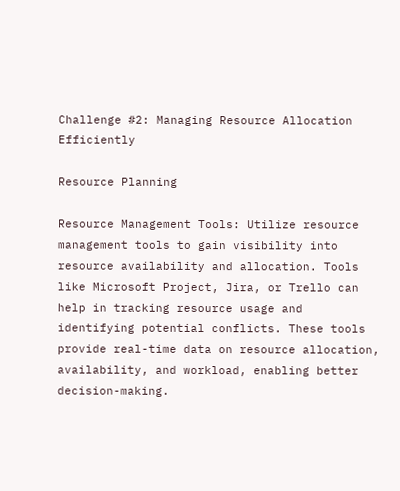Challenge #2: Managing Resource Allocation Efficiently

Resource Planning

Resource Management Tools: Utilize resource management tools to gain visibility into resource availability and allocation. Tools like Microsoft Project, Jira, or Trello can help in tracking resource usage and identifying potential conflicts. These tools provide real-time data on resource allocation, availability, and workload, enabling better decision-making.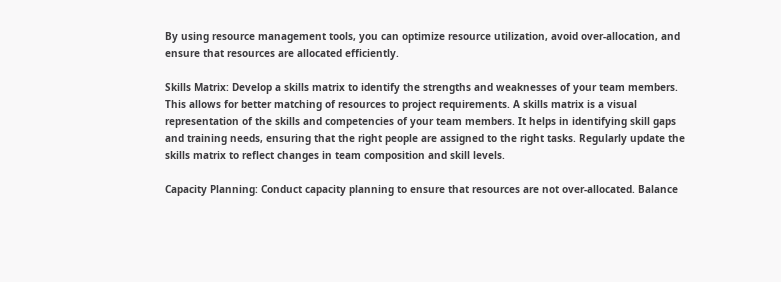By using resource management tools, you can optimize resource utilization, avoid over-allocation, and ensure that resources are allocated efficiently.

Skills Matrix: Develop a skills matrix to identify the strengths and weaknesses of your team members. This allows for better matching of resources to project requirements. A skills matrix is a visual representation of the skills and competencies of your team members. It helps in identifying skill gaps and training needs, ensuring that the right people are assigned to the right tasks. Regularly update the skills matrix to reflect changes in team composition and skill levels.

Capacity Planning: Conduct capacity planning to ensure that resources are not over-allocated. Balance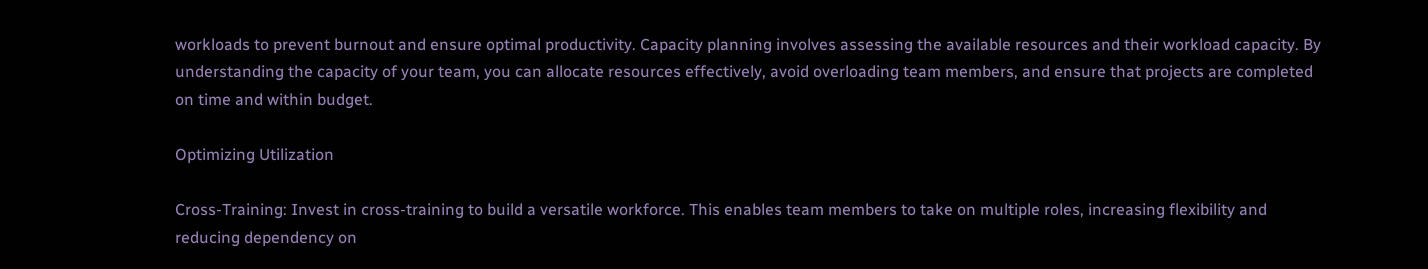workloads to prevent burnout and ensure optimal productivity. Capacity planning involves assessing the available resources and their workload capacity. By understanding the capacity of your team, you can allocate resources effectively, avoid overloading team members, and ensure that projects are completed on time and within budget.

Optimizing Utilization

Cross-Training: Invest in cross-training to build a versatile workforce. This enables team members to take on multiple roles, increasing flexibility and reducing dependency on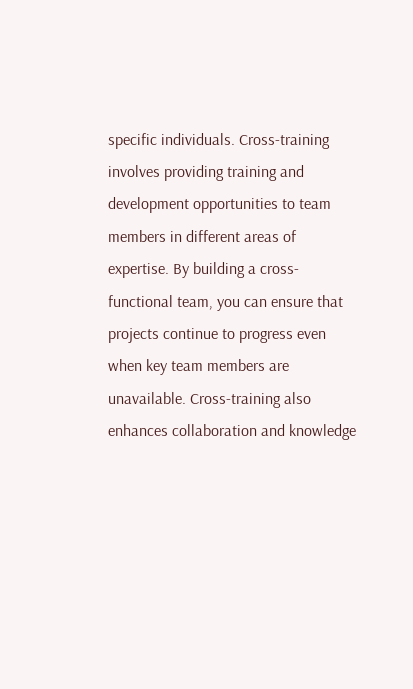specific individuals. Cross-training involves providing training and development opportunities to team members in different areas of expertise. By building a cross-functional team, you can ensure that projects continue to progress even when key team members are unavailable. Cross-training also enhances collaboration and knowledge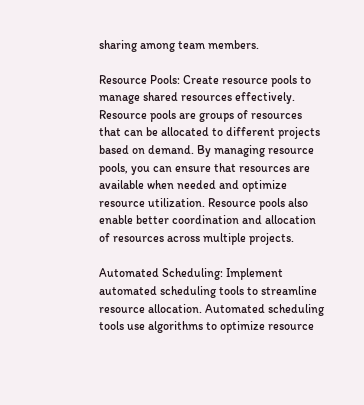sharing among team members.

Resource Pools: Create resource pools to manage shared resources effectively. Resource pools are groups of resources that can be allocated to different projects based on demand. By managing resource pools, you can ensure that resources are available when needed and optimize resource utilization. Resource pools also enable better coordination and allocation of resources across multiple projects.

Automated Scheduling: Implement automated scheduling tools to streamline resource allocation. Automated scheduling tools use algorithms to optimize resource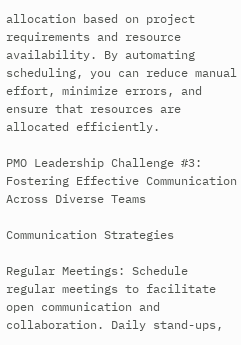allocation based on project requirements and resource availability. By automating scheduling, you can reduce manual effort, minimize errors, and ensure that resources are allocated efficiently.

PMO Leadership Challenge #3: Fostering Effective Communication Across Diverse Teams

Communication Strategies

Regular Meetings: Schedule regular meetings to facilitate open communication and collaboration. Daily stand-ups,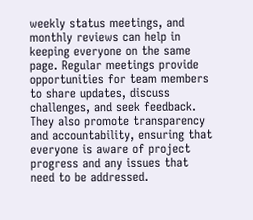weekly status meetings, and monthly reviews can help in keeping everyone on the same page. Regular meetings provide opportunities for team members to share updates, discuss challenges, and seek feedback. They also promote transparency and accountability, ensuring that everyone is aware of project progress and any issues that need to be addressed.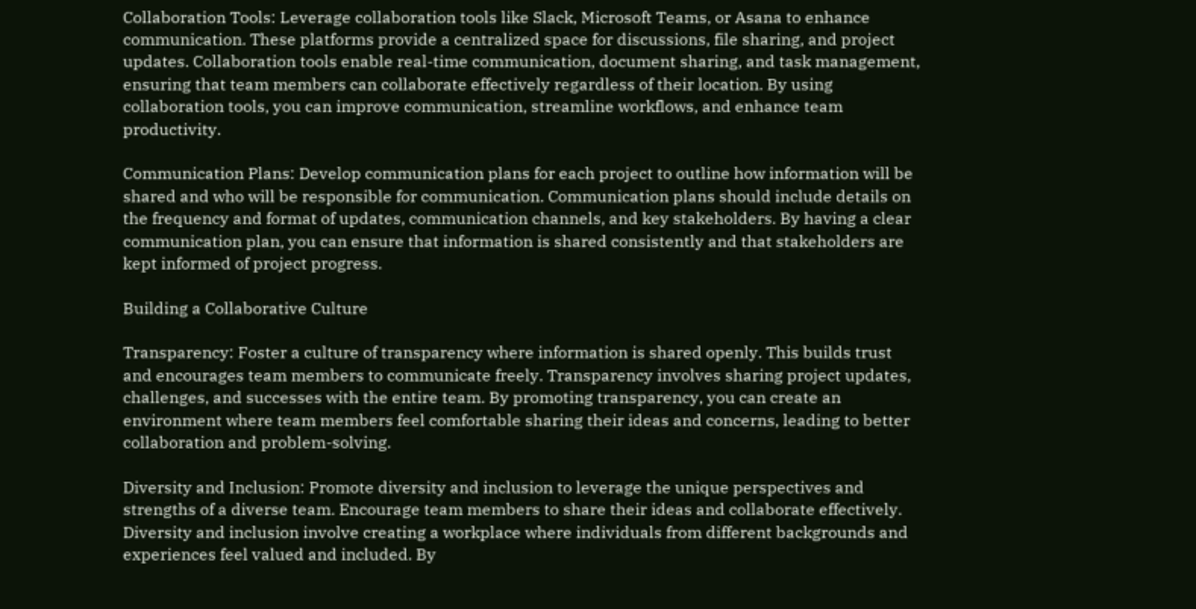Collaboration Tools: Leverage collaboration tools like Slack, Microsoft Teams, or Asana to enhance communication. These platforms provide a centralized space for discussions, file sharing, and project updates. Collaboration tools enable real-time communication, document sharing, and task management, ensuring that team members can collaborate effectively regardless of their location. By using collaboration tools, you can improve communication, streamline workflows, and enhance team productivity.

Communication Plans: Develop communication plans for each project to outline how information will be shared and who will be responsible for communication. Communication plans should include details on the frequency and format of updates, communication channels, and key stakeholders. By having a clear communication plan, you can ensure that information is shared consistently and that stakeholders are kept informed of project progress.

Building a Collaborative Culture

Transparency: Foster a culture of transparency where information is shared openly. This builds trust and encourages team members to communicate freely. Transparency involves sharing project updates, challenges, and successes with the entire team. By promoting transparency, you can create an environment where team members feel comfortable sharing their ideas and concerns, leading to better collaboration and problem-solving.

Diversity and Inclusion: Promote diversity and inclusion to leverage the unique perspectives and strengths of a diverse team. Encourage team members to share their ideas and collaborate effectively. Diversity and inclusion involve creating a workplace where individuals from different backgrounds and experiences feel valued and included. By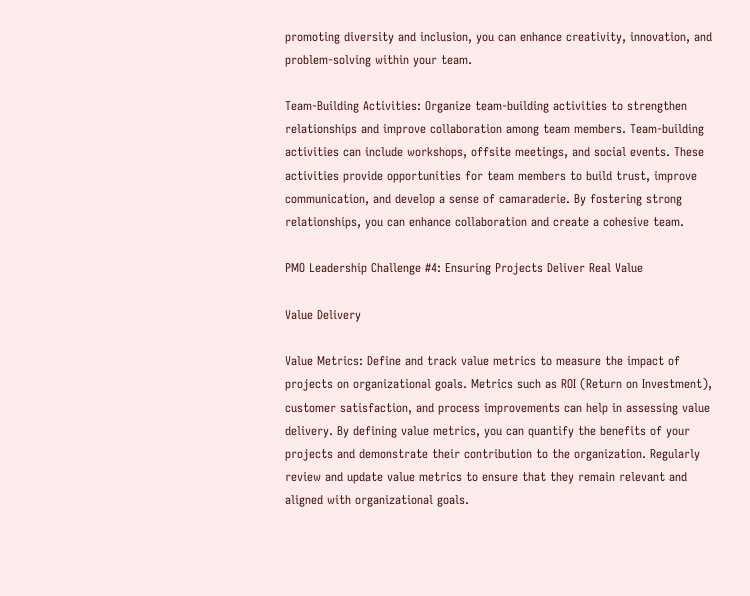promoting diversity and inclusion, you can enhance creativity, innovation, and problem-solving within your team.

Team-Building Activities: Organize team-building activities to strengthen relationships and improve collaboration among team members. Team-building activities can include workshops, offsite meetings, and social events. These activities provide opportunities for team members to build trust, improve communication, and develop a sense of camaraderie. By fostering strong relationships, you can enhance collaboration and create a cohesive team.

PMO Leadership Challenge #4: Ensuring Projects Deliver Real Value

Value Delivery

Value Metrics: Define and track value metrics to measure the impact of projects on organizational goals. Metrics such as ROI (Return on Investment), customer satisfaction, and process improvements can help in assessing value delivery. By defining value metrics, you can quantify the benefits of your projects and demonstrate their contribution to the organization. Regularly review and update value metrics to ensure that they remain relevant and aligned with organizational goals.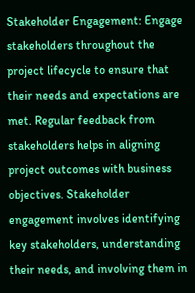Stakeholder Engagement: Engage stakeholders throughout the project lifecycle to ensure that their needs and expectations are met. Regular feedback from stakeholders helps in aligning project outcomes with business objectives. Stakeholder engagement involves identifying key stakeholders, understanding their needs, and involving them in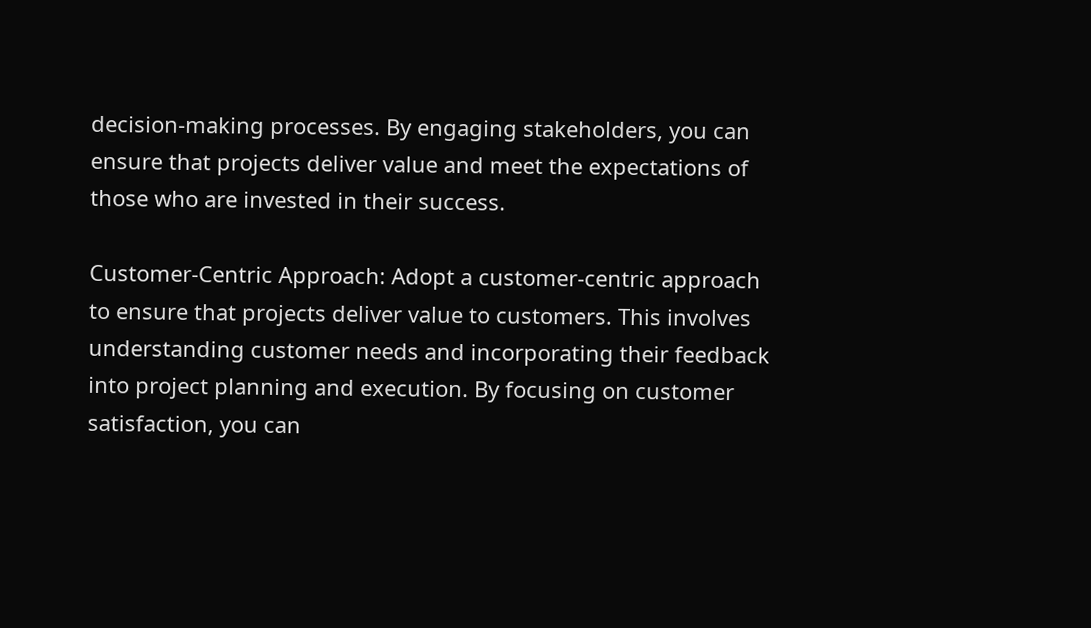decision-making processes. By engaging stakeholders, you can ensure that projects deliver value and meet the expectations of those who are invested in their success.

Customer-Centric Approach: Adopt a customer-centric approach to ensure that projects deliver value to customers. This involves understanding customer needs and incorporating their feedback into project planning and execution. By focusing on customer satisfaction, you can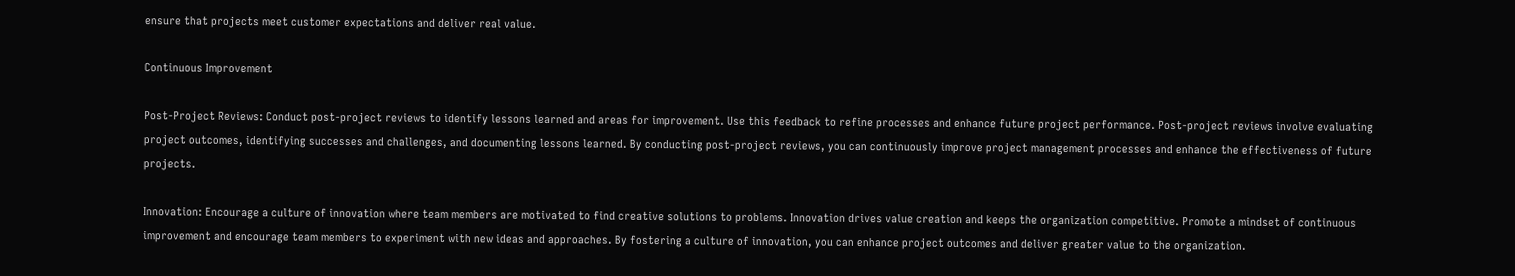ensure that projects meet customer expectations and deliver real value.

Continuous Improvement

Post-Project Reviews: Conduct post-project reviews to identify lessons learned and areas for improvement. Use this feedback to refine processes and enhance future project performance. Post-project reviews involve evaluating project outcomes, identifying successes and challenges, and documenting lessons learned. By conducting post-project reviews, you can continuously improve project management processes and enhance the effectiveness of future projects.

Innovation: Encourage a culture of innovation where team members are motivated to find creative solutions to problems. Innovation drives value creation and keeps the organization competitive. Promote a mindset of continuous improvement and encourage team members to experiment with new ideas and approaches. By fostering a culture of innovation, you can enhance project outcomes and deliver greater value to the organization.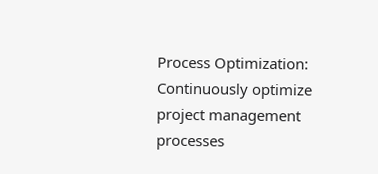Process Optimization: Continuously optimize project management processes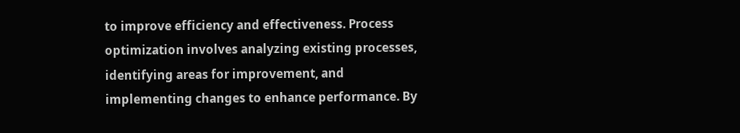to improve efficiency and effectiveness. Process optimization involves analyzing existing processes, identifying areas for improvement, and implementing changes to enhance performance. By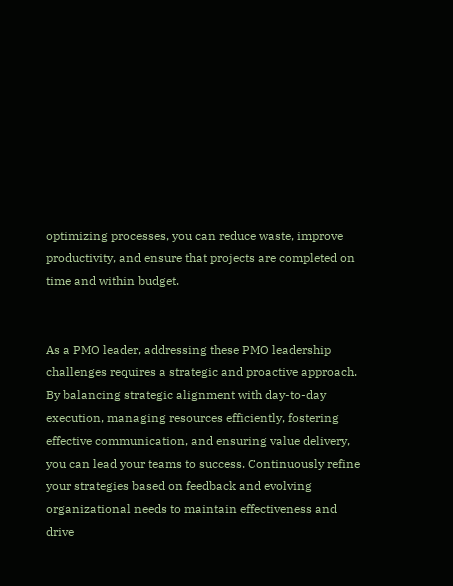optimizing processes, you can reduce waste, improve productivity, and ensure that projects are completed on time and within budget.


As a PMO leader, addressing these PMO leadership challenges requires a strategic and proactive approach. By balancing strategic alignment with day-to-day execution, managing resources efficiently, fostering effective communication, and ensuring value delivery, you can lead your teams to success. Continuously refine your strategies based on feedback and evolving organizational needs to maintain effectiveness and drive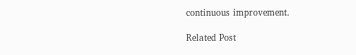continuous improvement.

Related Post